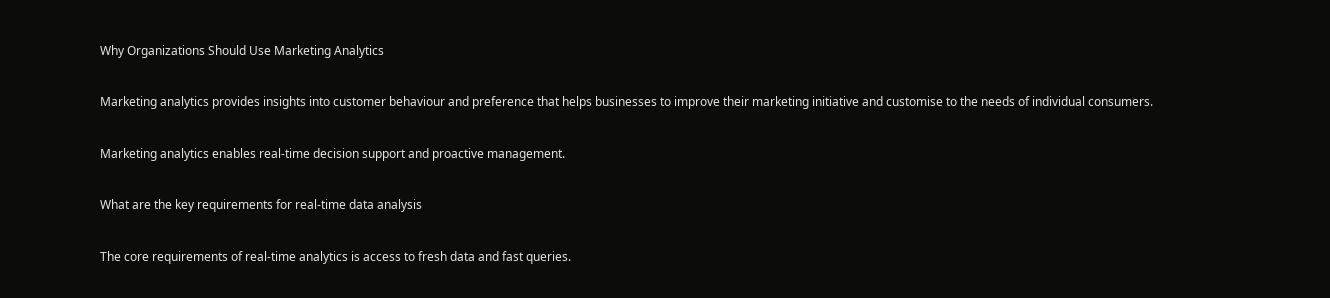Why Organizations Should Use Marketing Analytics

Marketing analytics provides insights into customer behaviour and preference that helps businesses to improve their marketing initiative and customise to the needs of individual consumers.

Marketing analytics enables real-time decision support and proactive management.

What are the key requirements for real-time data analysis

The core requirements of real-time analytics is access to fresh data and fast queries.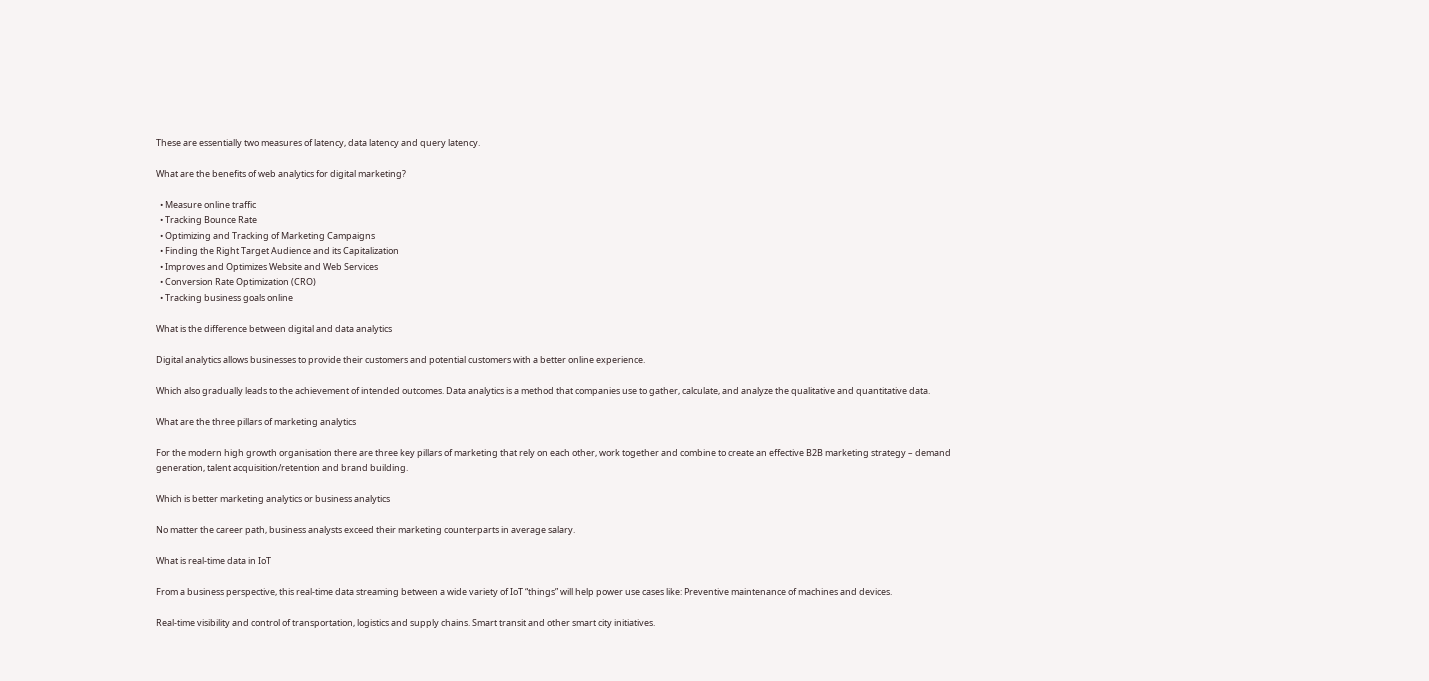These are essentially two measures of latency, data latency and query latency.

What are the benefits of web analytics for digital marketing?

  • Measure online traffic
  • Tracking Bounce Rate
  • Optimizing and Tracking of Marketing Campaigns
  • Finding the Right Target Audience and its Capitalization
  • Improves and Optimizes Website and Web Services
  • Conversion Rate Optimization (CRO)
  • Tracking business goals online

What is the difference between digital and data analytics

Digital analytics allows businesses to provide their customers and potential customers with a better online experience.

Which also gradually leads to the achievement of intended outcomes. Data analytics is a method that companies use to gather, calculate, and analyze the qualitative and quantitative data.

What are the three pillars of marketing analytics

For the modern high growth organisation there are three key pillars of marketing that rely on each other, work together and combine to create an effective B2B marketing strategy – demand generation, talent acquisition/retention and brand building.

Which is better marketing analytics or business analytics

No matter the career path, business analysts exceed their marketing counterparts in average salary.

What is real-time data in IoT

From a business perspective, this real-time data streaming between a wide variety of IoT “things” will help power use cases like: Preventive maintenance of machines and devices.

Real-time visibility and control of transportation, logistics and supply chains. Smart transit and other smart city initiatives.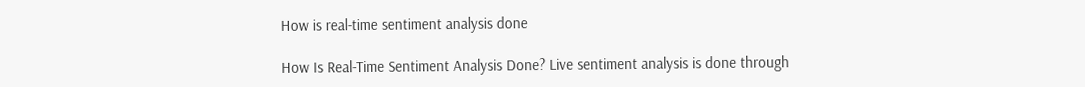How is real-time sentiment analysis done

How Is Real-Time Sentiment Analysis Done? Live sentiment analysis is done through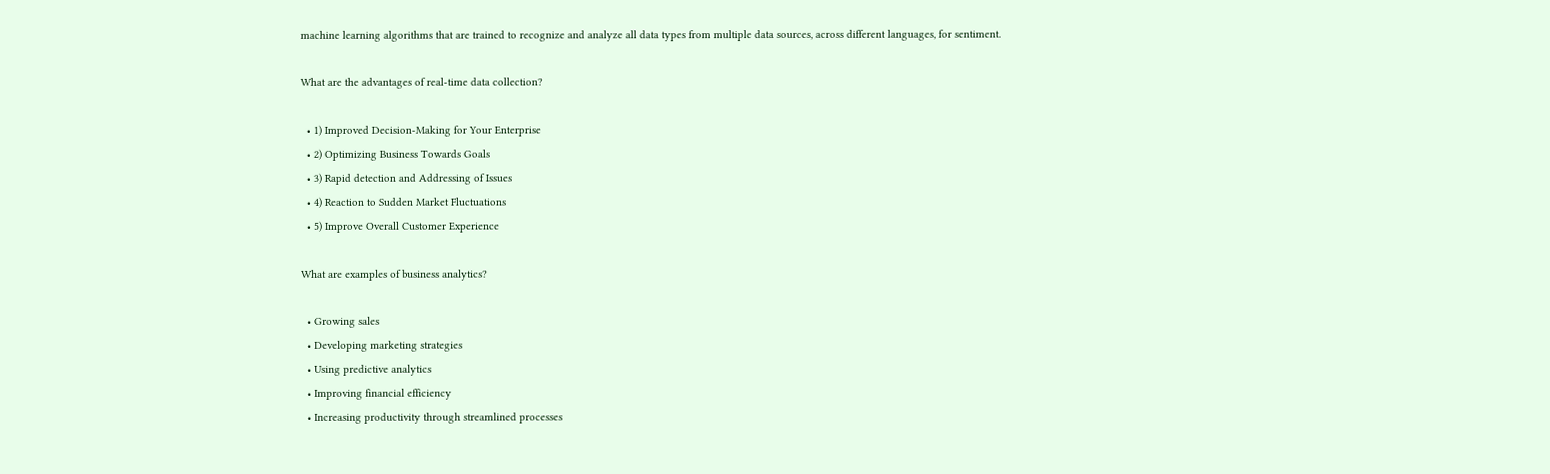machine learning algorithms that are trained to recognize and analyze all data types from multiple data sources, across different languages, for sentiment.

What are the advantages of real-time data collection?

  • 1) Improved Decision-Making for Your Enterprise
  • 2) Optimizing Business Towards Goals
  • 3) Rapid detection and Addressing of Issues
  • 4) Reaction to Sudden Market Fluctuations
  • 5) Improve Overall Customer Experience

What are examples of business analytics?

  • Growing sales
  • Developing marketing strategies
  • Using predictive analytics
  • Improving financial efficiency
  • Increasing productivity through streamlined processes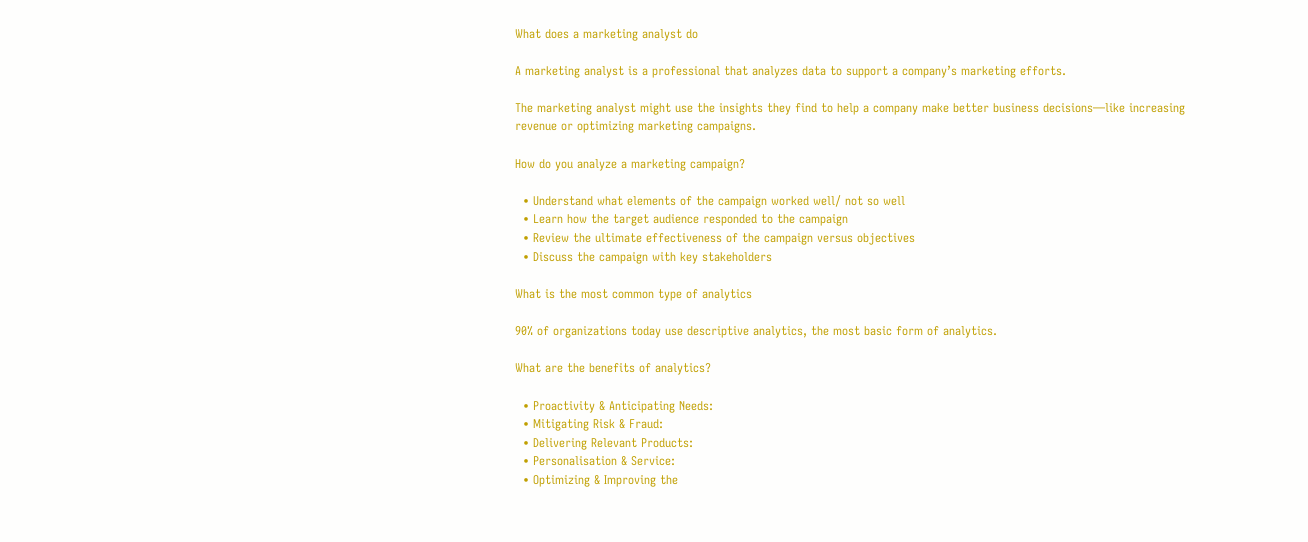What does a marketing analyst do

A marketing analyst is a professional that analyzes data to support a company’s marketing efforts.

The marketing analyst might use the insights they find to help a company make better business decisions—like increasing revenue or optimizing marketing campaigns.

How do you analyze a marketing campaign?

  • Understand what elements of the campaign worked well/ not so well
  • Learn how the target audience responded to the campaign
  • Review the ultimate effectiveness of the campaign versus objectives
  • Discuss the campaign with key stakeholders

What is the most common type of analytics

90% of organizations today use descriptive analytics, the most basic form of analytics.

What are the benefits of analytics?

  • Proactivity & Anticipating Needs:
  • Mitigating Risk & Fraud:
  • Delivering Relevant Products:
  • Personalisation & Service:
  • Optimizing & Improving the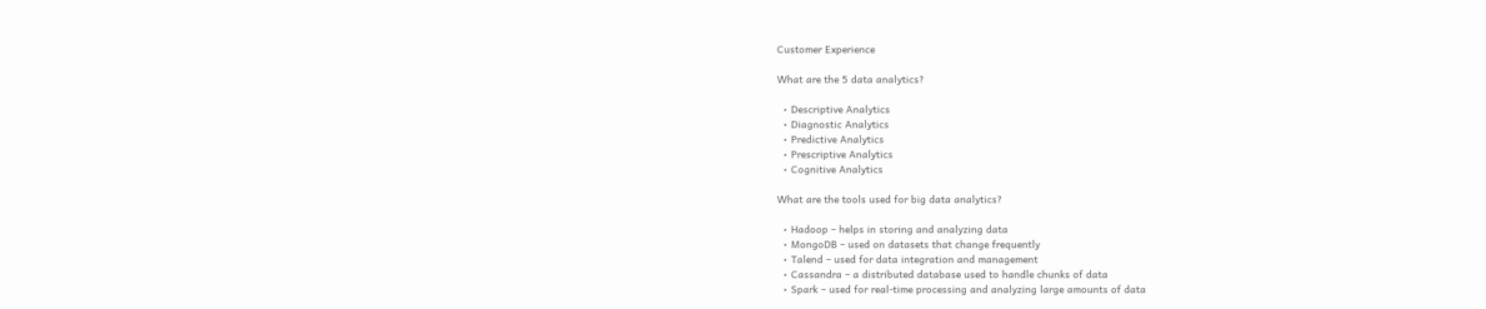Customer Experience

What are the 5 data analytics?

  • Descriptive Analytics
  • Diagnostic Analytics
  • Predictive Analytics
  • Prescriptive Analytics
  • Cognitive Analytics

What are the tools used for big data analytics?

  • Hadoop – helps in storing and analyzing data
  • MongoDB – used on datasets that change frequently
  • Talend – used for data integration and management
  • Cassandra – a distributed database used to handle chunks of data
  • Spark – used for real-time processing and analyzing large amounts of data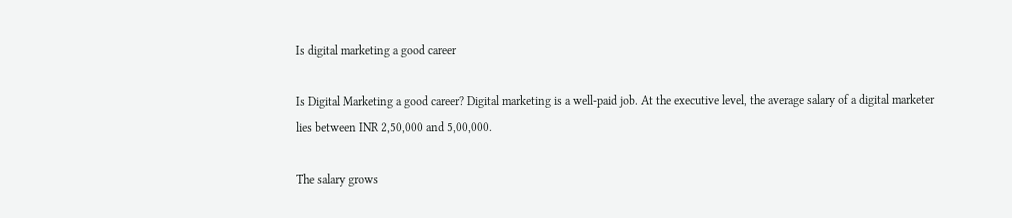Is digital marketing a good career

Is Digital Marketing a good career? Digital marketing is a well-paid job. At the executive level, the average salary of a digital marketer lies between INR 2,50,000 and 5,00,000.

The salary grows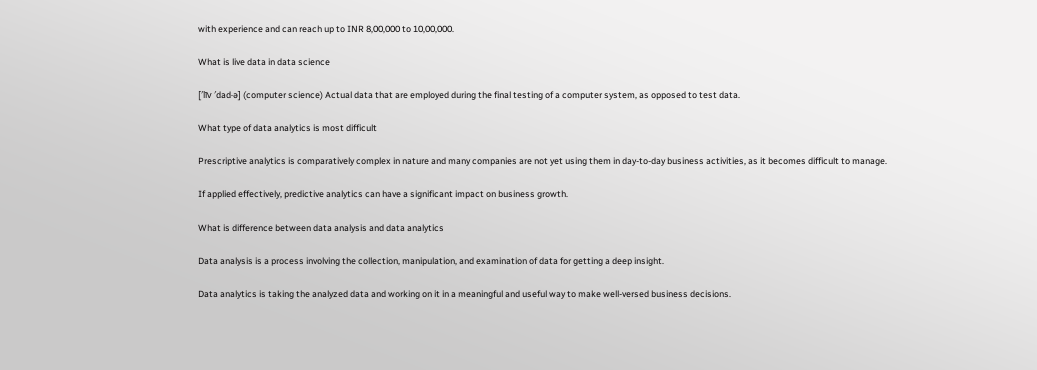with experience and can reach up to INR 8,00,000 to 10,00,000.

What is live data in data science

[′līv ′dad·ə] (computer science) Actual data that are employed during the final testing of a computer system, as opposed to test data.

What type of data analytics is most difficult

Prescriptive analytics is comparatively complex in nature and many companies are not yet using them in day-to-day business activities, as it becomes difficult to manage.

If applied effectively, predictive analytics can have a significant impact on business growth.

What is difference between data analysis and data analytics

Data analysis is a process involving the collection, manipulation, and examination of data for getting a deep insight.

Data analytics is taking the analyzed data and working on it in a meaningful and useful way to make well-versed business decisions.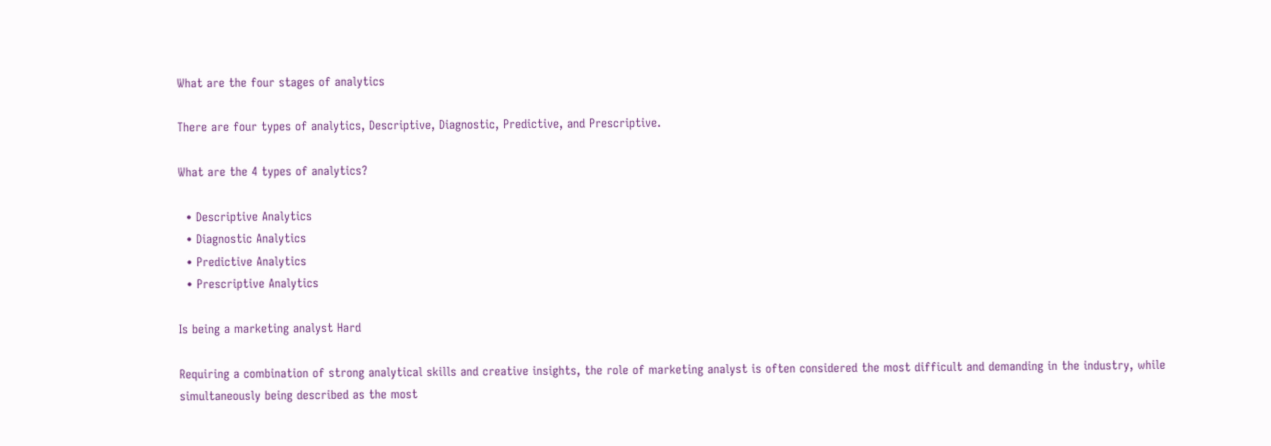What are the four stages of analytics

There are four types of analytics, Descriptive, Diagnostic, Predictive, and Prescriptive.

What are the 4 types of analytics?

  • Descriptive Analytics
  • Diagnostic Analytics
  • Predictive Analytics
  • Prescriptive Analytics

Is being a marketing analyst Hard

Requiring a combination of strong analytical skills and creative insights, the role of marketing analyst is often considered the most difficult and demanding in the industry, while simultaneously being described as the most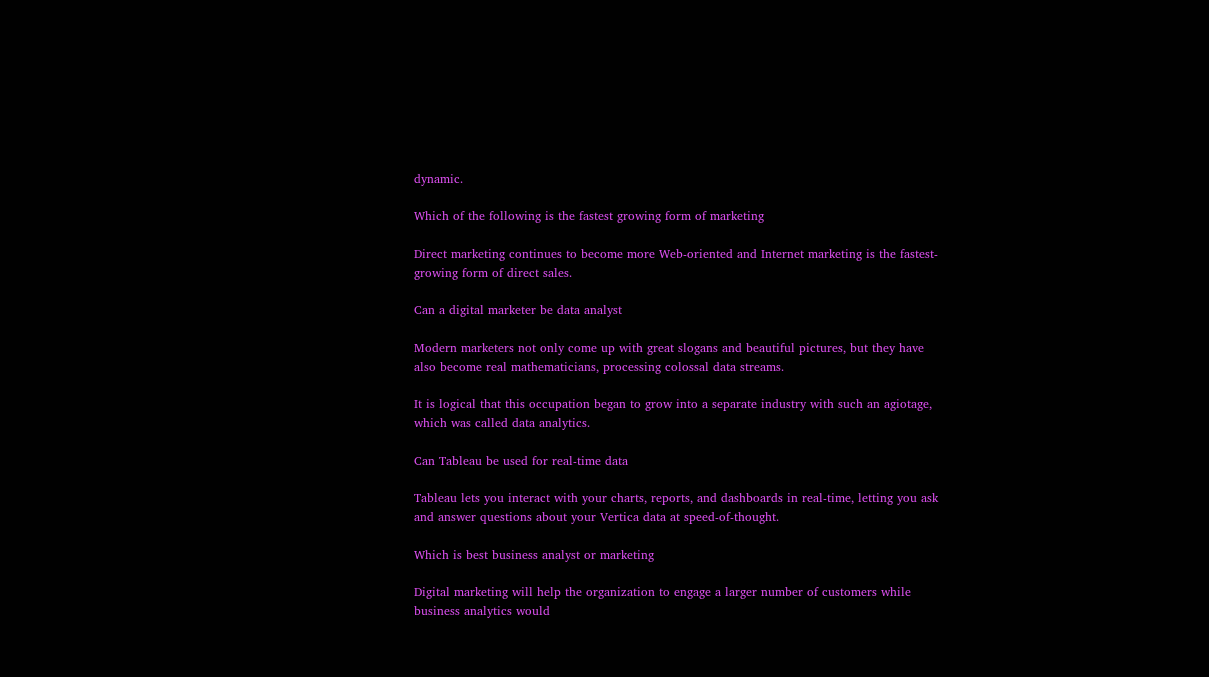dynamic.

Which of the following is the fastest growing form of marketing

Direct marketing continues to become more Web-oriented and Internet marketing is the fastest-growing form of direct sales.

Can a digital marketer be data analyst

Modern marketers not only come up with great slogans and beautiful pictures, but they have also become real mathematicians, processing colossal data streams.

It is logical that this occupation began to grow into a separate industry with such an agiotage, which was called data analytics.

Can Tableau be used for real-time data

Tableau lets you interact with your charts, reports, and dashboards in real-time, letting you ask and answer questions about your Vertica data at speed-of-thought.

Which is best business analyst or marketing

Digital marketing will help the organization to engage a larger number of customers while business analytics would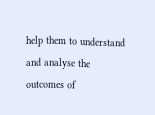help them to understand and analyse the outcomes of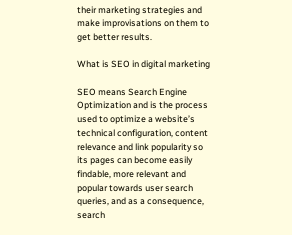their marketing strategies and make improvisations on them to get better results.

What is SEO in digital marketing

SEO means Search Engine Optimization and is the process used to optimize a website’s technical configuration, content relevance and link popularity so its pages can become easily findable, more relevant and popular towards user search queries, and as a consequence, search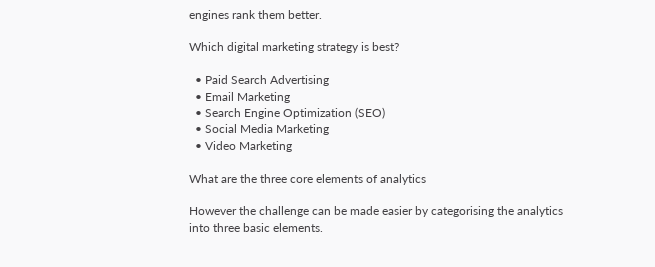engines rank them better.

Which digital marketing strategy is best?

  • Paid Search Advertising
  • Email Marketing
  • Search Engine Optimization (SEO)
  • Social Media Marketing
  • Video Marketing

What are the three core elements of analytics

However the challenge can be made easier by categorising the analytics into three basic elements.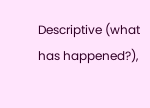Descriptive (what has happened?),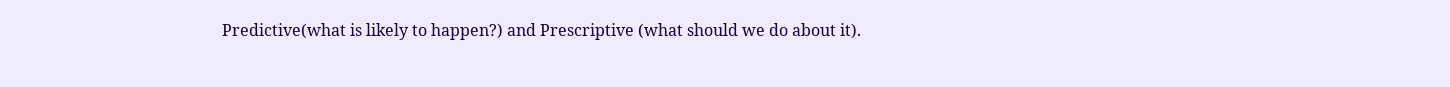Predictive(what is likely to happen?) and Prescriptive (what should we do about it).